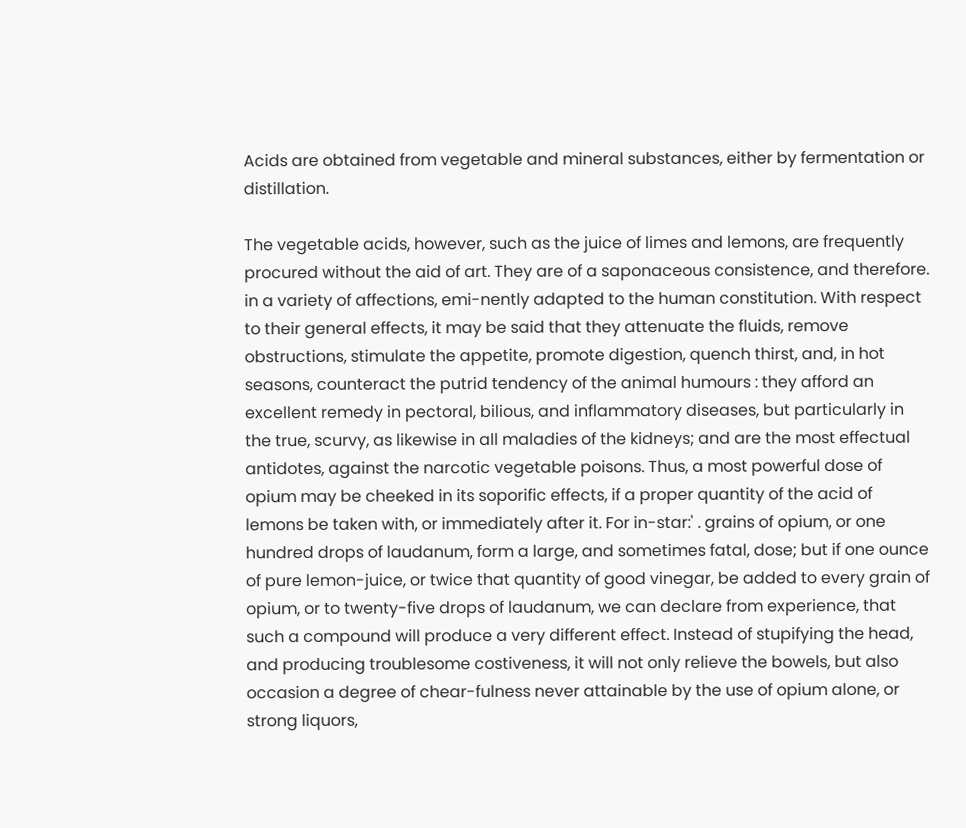Acids are obtained from vegetable and mineral substances, either by fermentation or distillation.

The vegetable acids, however, such as the juice of limes and lemons, are frequently procured without the aid of art. They are of a saponaceous consistence, and therefore. in a variety of affections, emi-nently adapted to the human constitution. With respect to their general effects, it may be said that they attenuate the fluids, remove obstructions, stimulate the appetite, promote digestion, quench thirst, and, in hot seasons, counteract the putrid tendency of the animal humours : they afford an excellent remedy in pectoral, bilious, and inflammatory diseases, but particularly in the true, scurvy, as likewise in all maladies of the kidneys; and are the most effectual antidotes, against the narcotic vegetable poisons. Thus, a most powerful dose of opium may be cheeked in its soporific effects, if a proper quantity of the acid of lemons be taken with, or immediately after it. For in-star:' . grains of opium, or one hundred drops of laudanum, form a large, and sometimes fatal, dose; but if one ounce of pure lemon-juice, or twice that quantity of good vinegar, be added to every grain of opium, or to twenty-five drops of laudanum, we can declare from experience, that such a compound will produce a very different effect. Instead of stupifying the head, and producing troublesome costiveness, it will not only relieve the bowels, but also occasion a degree of chear-fulness never attainable by the use of opium alone, or strong liquors,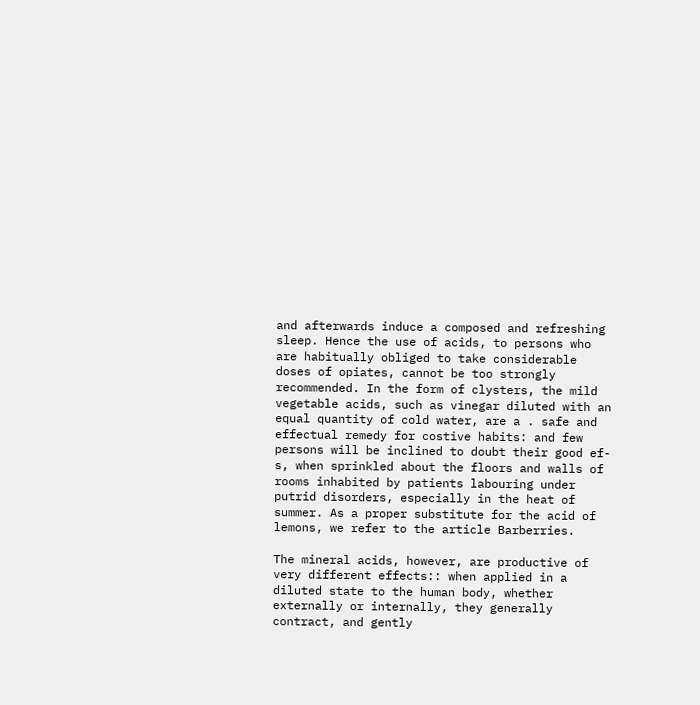and afterwards induce a composed and refreshing sleep. Hence the use of acids, to persons who are habitually obliged to take considerable doses of opiates, cannot be too strongly recommended. In the form of clysters, the mild vegetable acids, such as vinegar diluted with an equal quantity of cold water, are a . safe and effectual remedy for costive habits: and few persons will be inclined to doubt their good ef-s, when sprinkled about the floors and walls of rooms inhabited by patients labouring under putrid disorders, especially in the heat of summer. As a proper substitute for the acid of lemons, we refer to the article Barberries.

The mineral acids, however, are productive of very different effects:: when applied in a diluted state to the human body, whether externally or internally, they generally contract, and gently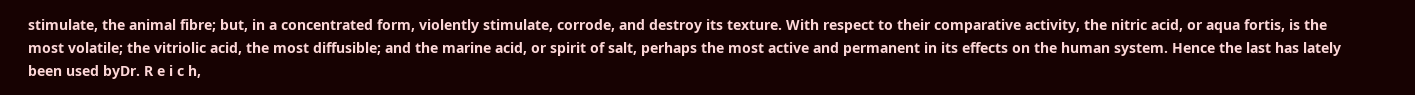stimulate, the animal fibre; but, in a concentrated form, violently stimulate, corrode, and destroy its texture. With respect to their comparative activity, the nitric acid, or aqua fortis, is the most volatile; the vitriolic acid, the most diffusible; and the marine acid, or spirit of salt, perhaps the most active and permanent in its effects on the human system. Hence the last has lately been used byDr. R e i c h,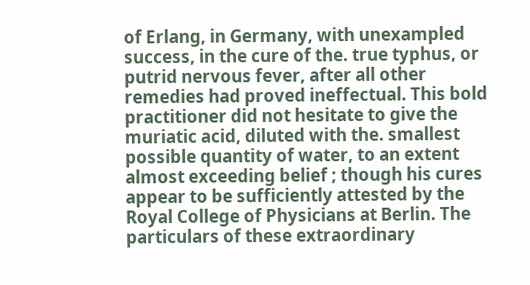of Erlang, in Germany, with unexampled success, in the cure of the. true typhus, or putrid nervous fever, after all other remedies had proved ineffectual. This bold practitioner did not hesitate to give the muriatic acid, diluted with the. smallest possible quantity of water, to an extent almost exceeding belief ; though his cures appear to be sufficiently attested by the Royal College of Physicians at Berlin. The particulars of these extraordinary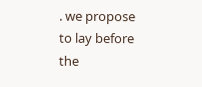. we propose to lay before the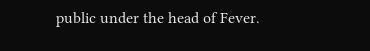public under the head of Fever.